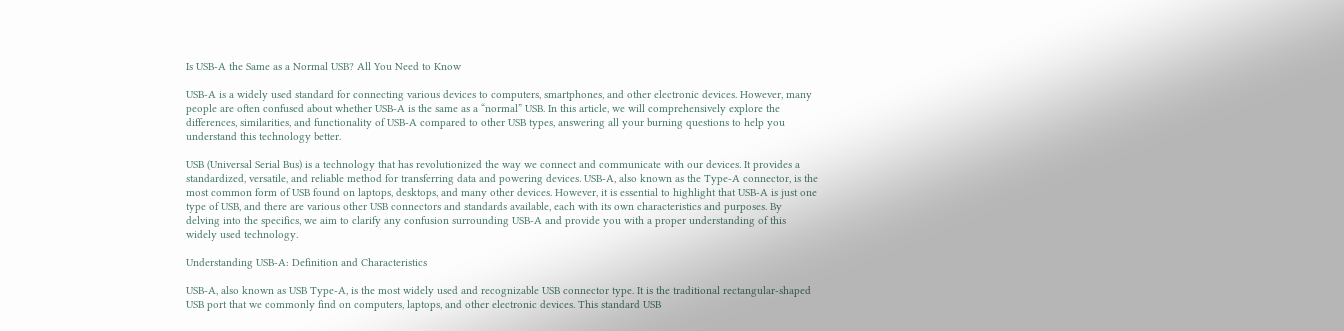Is USB-A the Same as a Normal USB? All You Need to Know

USB-A is a widely used standard for connecting various devices to computers, smartphones, and other electronic devices. However, many people are often confused about whether USB-A is the same as a “normal” USB. In this article, we will comprehensively explore the differences, similarities, and functionality of USB-A compared to other USB types, answering all your burning questions to help you understand this technology better.

USB (Universal Serial Bus) is a technology that has revolutionized the way we connect and communicate with our devices. It provides a standardized, versatile, and reliable method for transferring data and powering devices. USB-A, also known as the Type-A connector, is the most common form of USB found on laptops, desktops, and many other devices. However, it is essential to highlight that USB-A is just one type of USB, and there are various other USB connectors and standards available, each with its own characteristics and purposes. By delving into the specifics, we aim to clarify any confusion surrounding USB-A and provide you with a proper understanding of this widely used technology.

Understanding USB-A: Definition and Characteristics

USB-A, also known as USB Type-A, is the most widely used and recognizable USB connector type. It is the traditional rectangular-shaped USB port that we commonly find on computers, laptops, and other electronic devices. This standard USB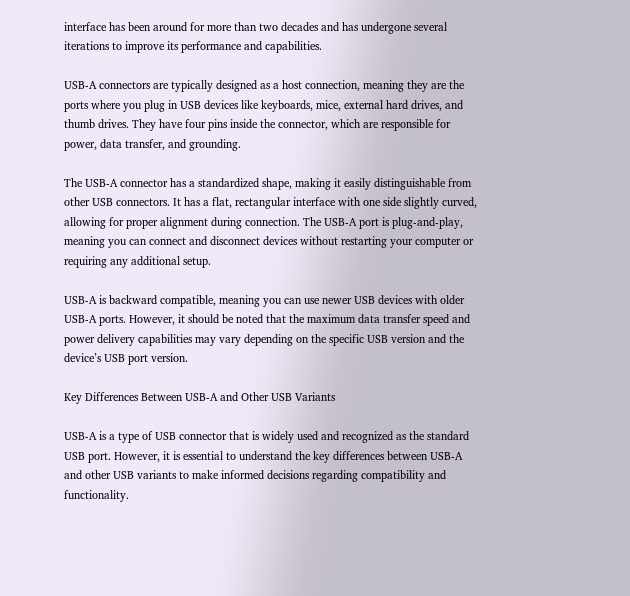interface has been around for more than two decades and has undergone several iterations to improve its performance and capabilities.

USB-A connectors are typically designed as a host connection, meaning they are the ports where you plug in USB devices like keyboards, mice, external hard drives, and thumb drives. They have four pins inside the connector, which are responsible for power, data transfer, and grounding.

The USB-A connector has a standardized shape, making it easily distinguishable from other USB connectors. It has a flat, rectangular interface with one side slightly curved, allowing for proper alignment during connection. The USB-A port is plug-and-play, meaning you can connect and disconnect devices without restarting your computer or requiring any additional setup.

USB-A is backward compatible, meaning you can use newer USB devices with older USB-A ports. However, it should be noted that the maximum data transfer speed and power delivery capabilities may vary depending on the specific USB version and the device’s USB port version.

Key Differences Between USB-A and Other USB Variants

USB-A is a type of USB connector that is widely used and recognized as the standard USB port. However, it is essential to understand the key differences between USB-A and other USB variants to make informed decisions regarding compatibility and functionality.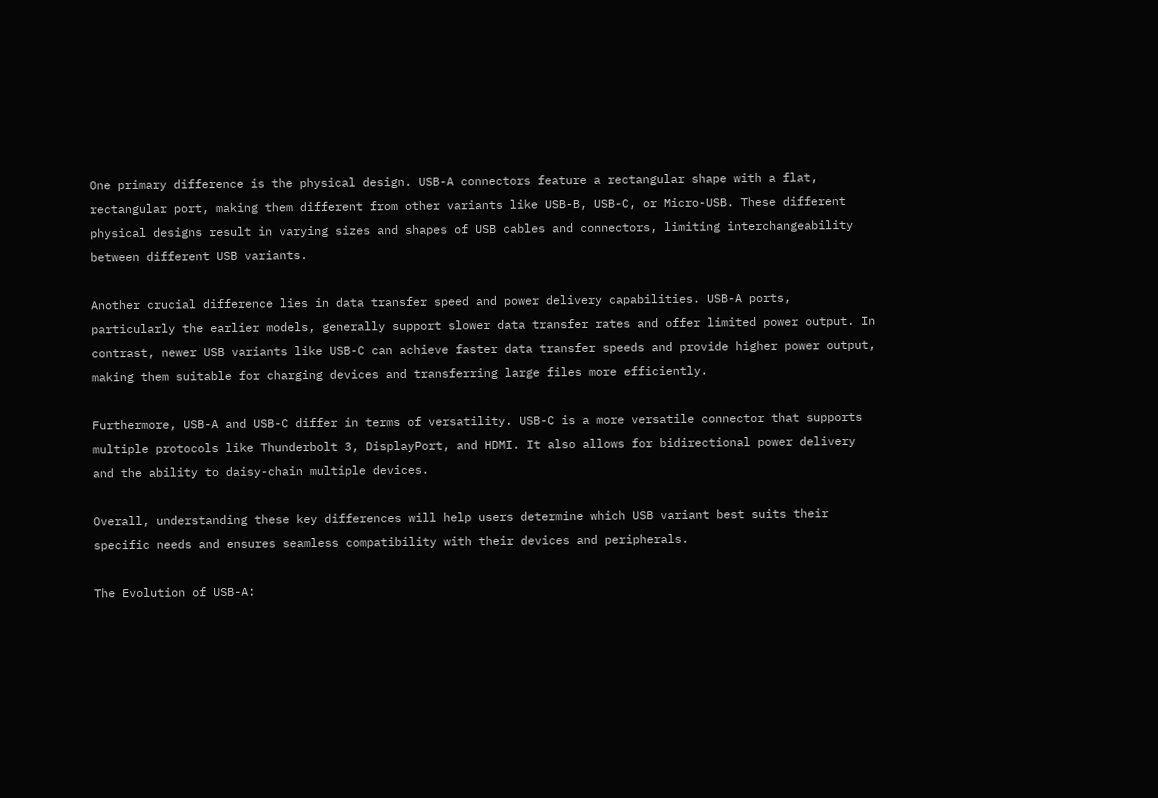One primary difference is the physical design. USB-A connectors feature a rectangular shape with a flat, rectangular port, making them different from other variants like USB-B, USB-C, or Micro-USB. These different physical designs result in varying sizes and shapes of USB cables and connectors, limiting interchangeability between different USB variants.

Another crucial difference lies in data transfer speed and power delivery capabilities. USB-A ports, particularly the earlier models, generally support slower data transfer rates and offer limited power output. In contrast, newer USB variants like USB-C can achieve faster data transfer speeds and provide higher power output, making them suitable for charging devices and transferring large files more efficiently.

Furthermore, USB-A and USB-C differ in terms of versatility. USB-C is a more versatile connector that supports multiple protocols like Thunderbolt 3, DisplayPort, and HDMI. It also allows for bidirectional power delivery and the ability to daisy-chain multiple devices.

Overall, understanding these key differences will help users determine which USB variant best suits their specific needs and ensures seamless compatibility with their devices and peripherals.

The Evolution of USB-A: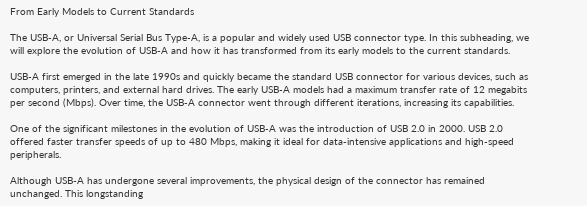From Early Models to Current Standards

The USB-A, or Universal Serial Bus Type-A, is a popular and widely used USB connector type. In this subheading, we will explore the evolution of USB-A and how it has transformed from its early models to the current standards.

USB-A first emerged in the late 1990s and quickly became the standard USB connector for various devices, such as computers, printers, and external hard drives. The early USB-A models had a maximum transfer rate of 12 megabits per second (Mbps). Over time, the USB-A connector went through different iterations, increasing its capabilities.

One of the significant milestones in the evolution of USB-A was the introduction of USB 2.0 in 2000. USB 2.0 offered faster transfer speeds of up to 480 Mbps, making it ideal for data-intensive applications and high-speed peripherals.

Although USB-A has undergone several improvements, the physical design of the connector has remained unchanged. This longstanding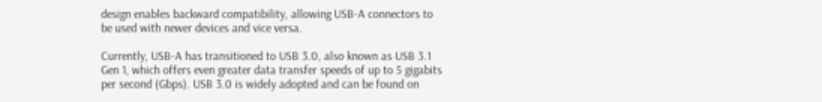design enables backward compatibility, allowing USB-A connectors to be used with newer devices and vice versa.

Currently, USB-A has transitioned to USB 3.0, also known as USB 3.1 Gen 1, which offers even greater data transfer speeds of up to 5 gigabits per second (Gbps). USB 3.0 is widely adopted and can be found on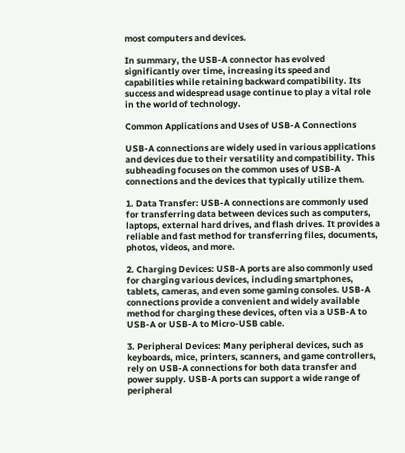most computers and devices.

In summary, the USB-A connector has evolved significantly over time, increasing its speed and capabilities while retaining backward compatibility. Its success and widespread usage continue to play a vital role in the world of technology.

Common Applications and Uses of USB-A Connections

USB-A connections are widely used in various applications and devices due to their versatility and compatibility. This subheading focuses on the common uses of USB-A connections and the devices that typically utilize them.

1. Data Transfer: USB-A connections are commonly used for transferring data between devices such as computers, laptops, external hard drives, and flash drives. It provides a reliable and fast method for transferring files, documents, photos, videos, and more.

2. Charging Devices: USB-A ports are also commonly used for charging various devices, including smartphones, tablets, cameras, and even some gaming consoles. USB-A connections provide a convenient and widely available method for charging these devices, often via a USB-A to USB-A or USB-A to Micro-USB cable.

3. Peripheral Devices: Many peripheral devices, such as keyboards, mice, printers, scanners, and game controllers, rely on USB-A connections for both data transfer and power supply. USB-A ports can support a wide range of peripheral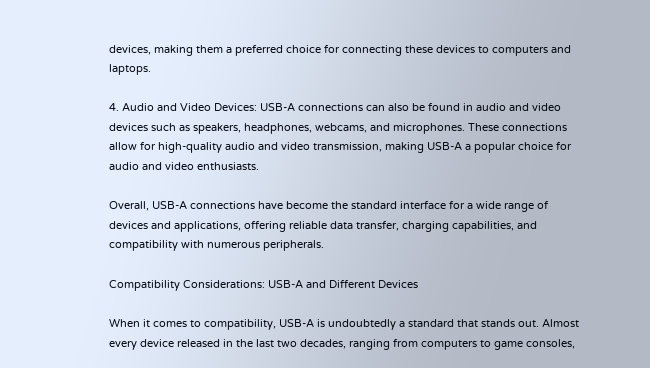devices, making them a preferred choice for connecting these devices to computers and laptops.

4. Audio and Video Devices: USB-A connections can also be found in audio and video devices such as speakers, headphones, webcams, and microphones. These connections allow for high-quality audio and video transmission, making USB-A a popular choice for audio and video enthusiasts.

Overall, USB-A connections have become the standard interface for a wide range of devices and applications, offering reliable data transfer, charging capabilities, and compatibility with numerous peripherals.

Compatibility Considerations: USB-A and Different Devices

When it comes to compatibility, USB-A is undoubtedly a standard that stands out. Almost every device released in the last two decades, ranging from computers to game consoles,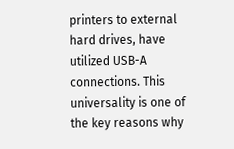printers to external hard drives, have utilized USB-A connections. This universality is one of the key reasons why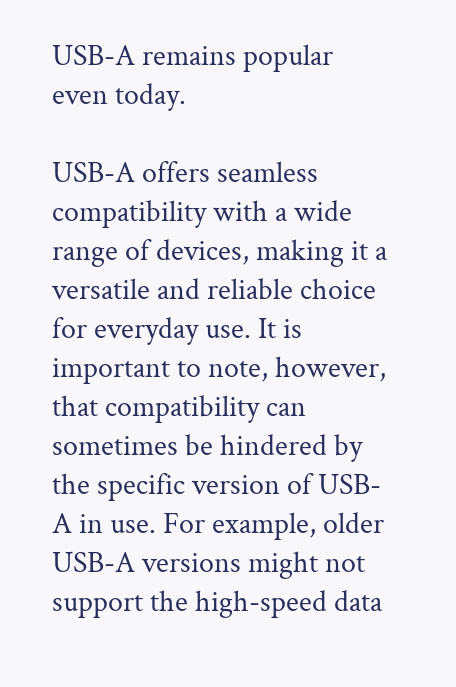USB-A remains popular even today.

USB-A offers seamless compatibility with a wide range of devices, making it a versatile and reliable choice for everyday use. It is important to note, however, that compatibility can sometimes be hindered by the specific version of USB-A in use. For example, older USB-A versions might not support the high-speed data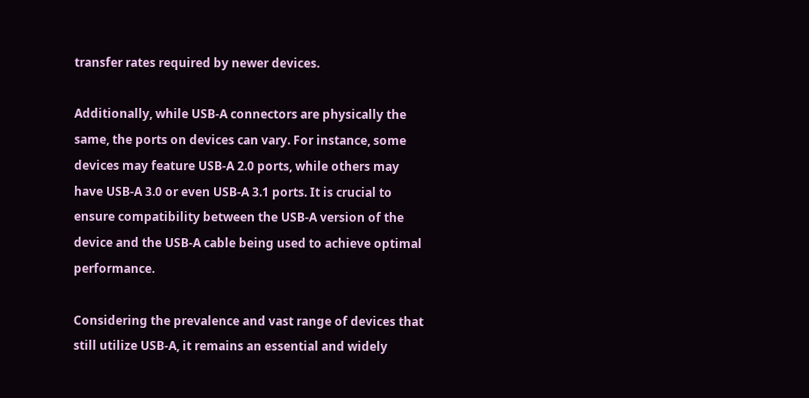transfer rates required by newer devices.

Additionally, while USB-A connectors are physically the same, the ports on devices can vary. For instance, some devices may feature USB-A 2.0 ports, while others may have USB-A 3.0 or even USB-A 3.1 ports. It is crucial to ensure compatibility between the USB-A version of the device and the USB-A cable being used to achieve optimal performance.

Considering the prevalence and vast range of devices that still utilize USB-A, it remains an essential and widely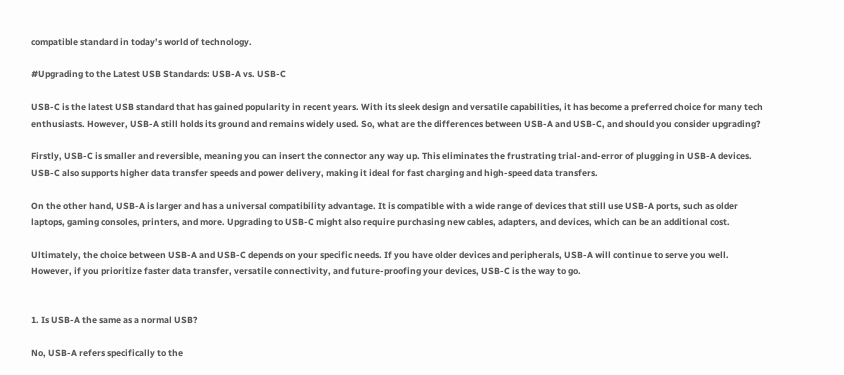compatible standard in today’s world of technology.

#Upgrading to the Latest USB Standards: USB-A vs. USB-C

USB-C is the latest USB standard that has gained popularity in recent years. With its sleek design and versatile capabilities, it has become a preferred choice for many tech enthusiasts. However, USB-A still holds its ground and remains widely used. So, what are the differences between USB-A and USB-C, and should you consider upgrading?

Firstly, USB-C is smaller and reversible, meaning you can insert the connector any way up. This eliminates the frustrating trial-and-error of plugging in USB-A devices. USB-C also supports higher data transfer speeds and power delivery, making it ideal for fast charging and high-speed data transfers.

On the other hand, USB-A is larger and has a universal compatibility advantage. It is compatible with a wide range of devices that still use USB-A ports, such as older laptops, gaming consoles, printers, and more. Upgrading to USB-C might also require purchasing new cables, adapters, and devices, which can be an additional cost.

Ultimately, the choice between USB-A and USB-C depends on your specific needs. If you have older devices and peripherals, USB-A will continue to serve you well. However, if you prioritize faster data transfer, versatile connectivity, and future-proofing your devices, USB-C is the way to go.


1. Is USB-A the same as a normal USB?

No, USB-A refers specifically to the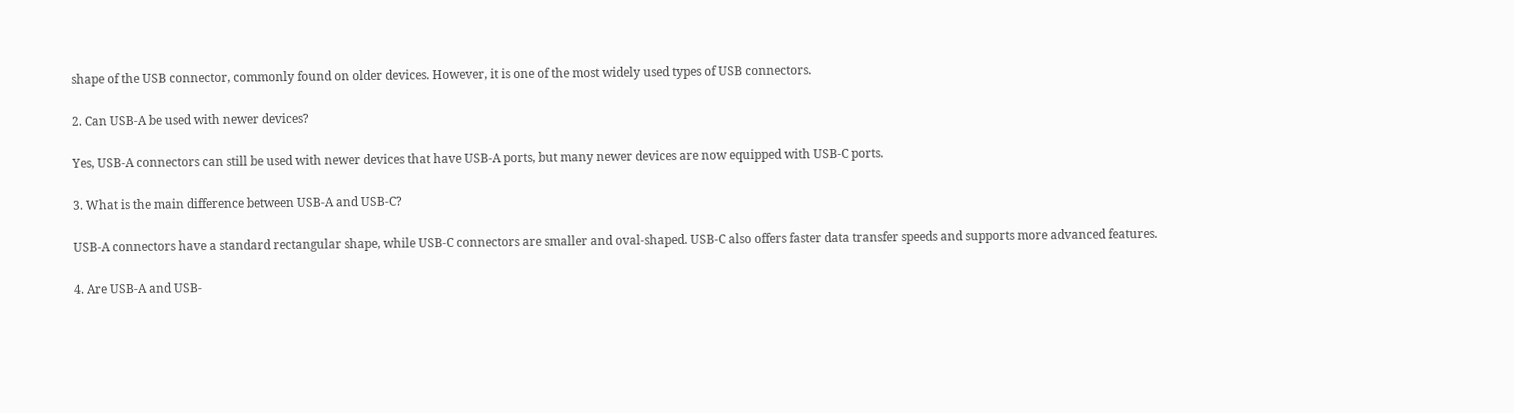shape of the USB connector, commonly found on older devices. However, it is one of the most widely used types of USB connectors.

2. Can USB-A be used with newer devices?

Yes, USB-A connectors can still be used with newer devices that have USB-A ports, but many newer devices are now equipped with USB-C ports.

3. What is the main difference between USB-A and USB-C?

USB-A connectors have a standard rectangular shape, while USB-C connectors are smaller and oval-shaped. USB-C also offers faster data transfer speeds and supports more advanced features.

4. Are USB-A and USB-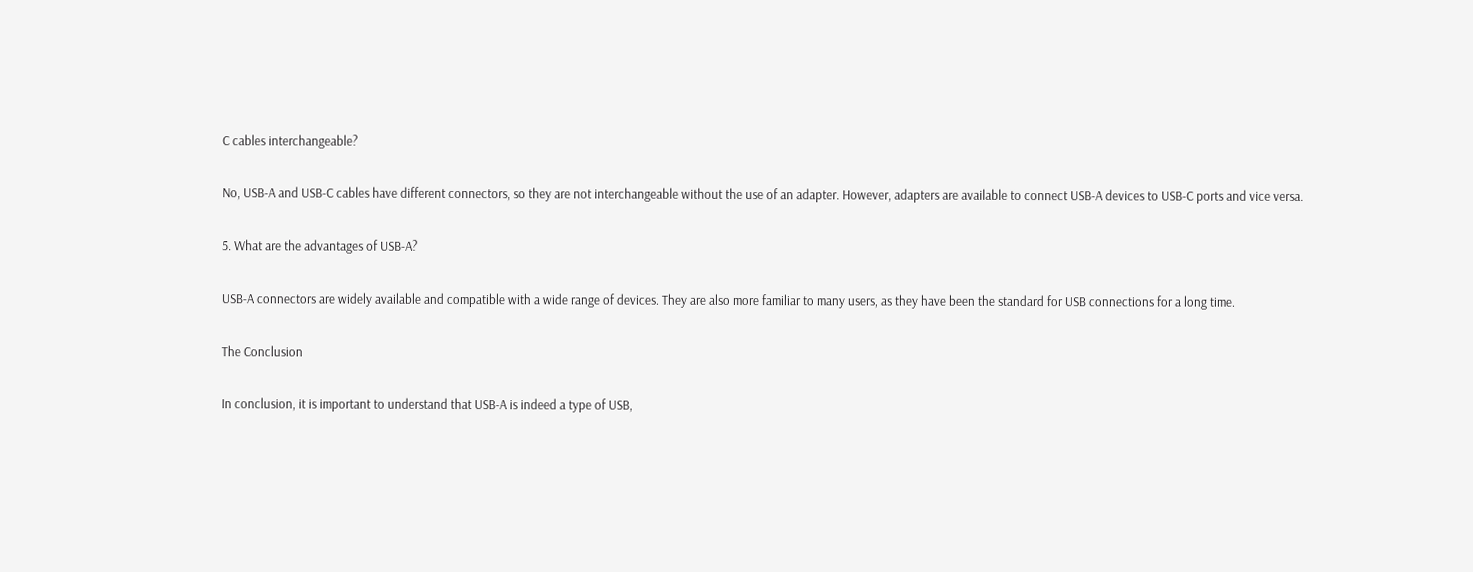C cables interchangeable?

No, USB-A and USB-C cables have different connectors, so they are not interchangeable without the use of an adapter. However, adapters are available to connect USB-A devices to USB-C ports and vice versa.

5. What are the advantages of USB-A?

USB-A connectors are widely available and compatible with a wide range of devices. They are also more familiar to many users, as they have been the standard for USB connections for a long time.

The Conclusion

In conclusion, it is important to understand that USB-A is indeed a type of USB,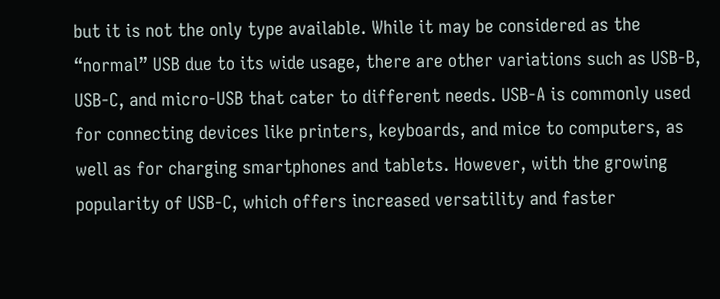but it is not the only type available. While it may be considered as the “normal” USB due to its wide usage, there are other variations such as USB-B, USB-C, and micro-USB that cater to different needs. USB-A is commonly used for connecting devices like printers, keyboards, and mice to computers, as well as for charging smartphones and tablets. However, with the growing popularity of USB-C, which offers increased versatility and faster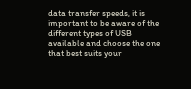data transfer speeds, it is important to be aware of the different types of USB available and choose the one that best suits your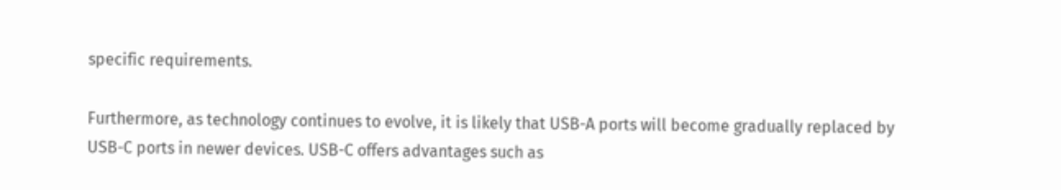specific requirements.

Furthermore, as technology continues to evolve, it is likely that USB-A ports will become gradually replaced by USB-C ports in newer devices. USB-C offers advantages such as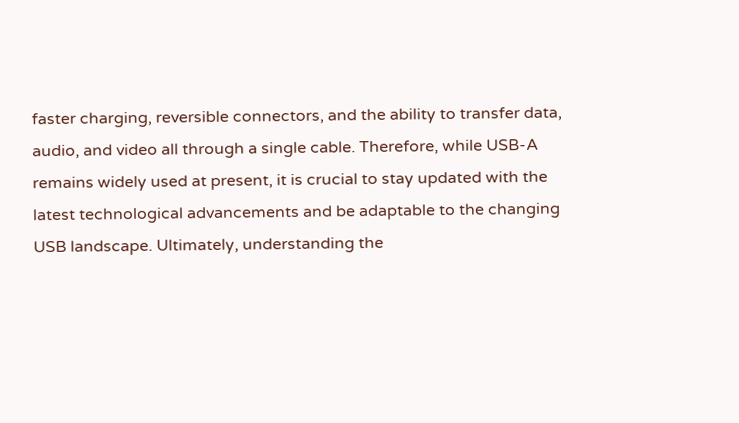faster charging, reversible connectors, and the ability to transfer data, audio, and video all through a single cable. Therefore, while USB-A remains widely used at present, it is crucial to stay updated with the latest technological advancements and be adaptable to the changing USB landscape. Ultimately, understanding the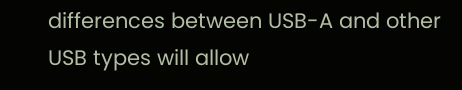differences between USB-A and other USB types will allow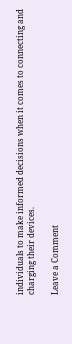individuals to make informed decisions when it comes to connecting and charging their devices.

Leave a Comment